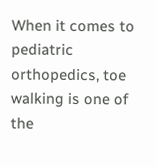When it comes to pediatric orthopedics, toe walking is one of the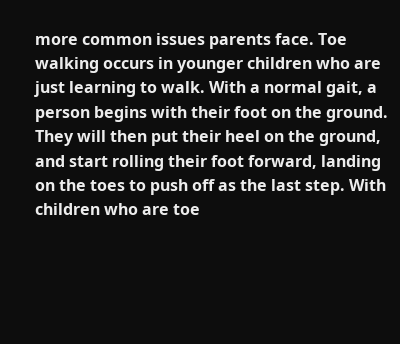more common issues parents face. Toe walking occurs in younger children who are just learning to walk. With a normal gait, a person begins with their foot on the ground. They will then put their heel on the ground, and start rolling their foot forward, landing on the toes to push off as the last step. With children who are toe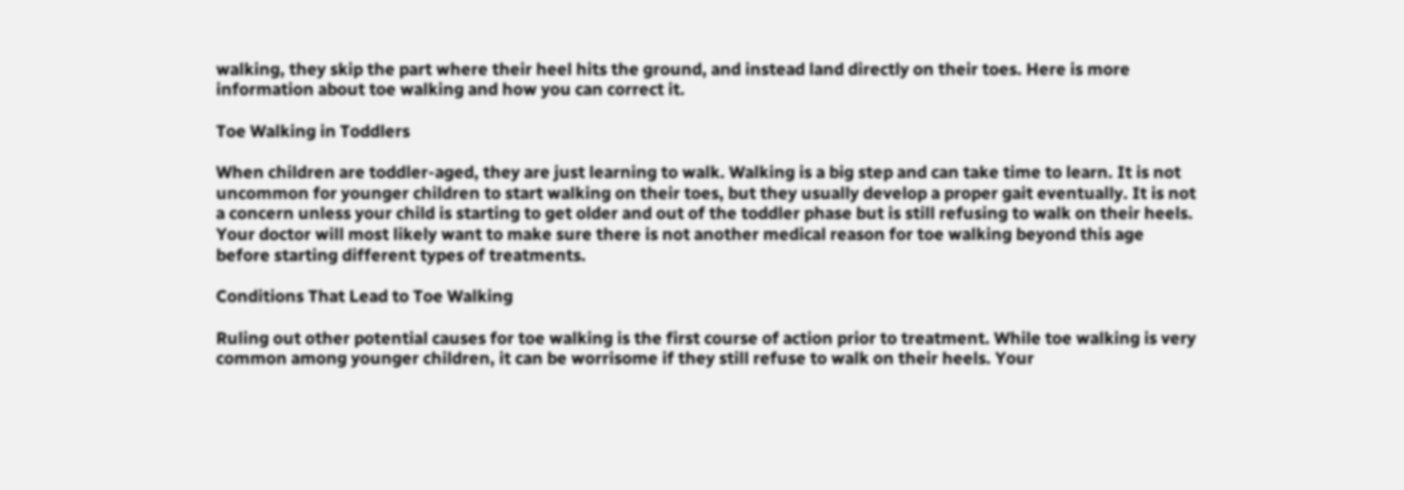walking, they skip the part where their heel hits the ground, and instead land directly on their toes. Here is more information about toe walking and how you can correct it.

Toe Walking in Toddlers

When children are toddler-aged, they are just learning to walk. Walking is a big step and can take time to learn. It is not uncommon for younger children to start walking on their toes, but they usually develop a proper gait eventually. It is not a concern unless your child is starting to get older and out of the toddler phase but is still refusing to walk on their heels. Your doctor will most likely want to make sure there is not another medical reason for toe walking beyond this age before starting different types of treatments.

Conditions That Lead to Toe Walking

Ruling out other potential causes for toe walking is the first course of action prior to treatment. While toe walking is very common among younger children, it can be worrisome if they still refuse to walk on their heels. Your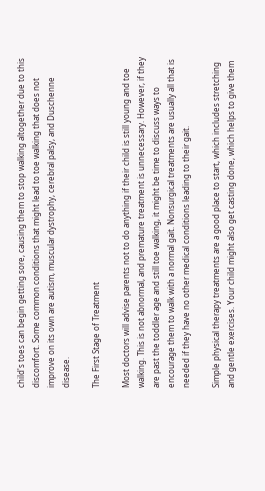child's toes can begin getting sore, causing them to stop walking altogether due to this discomfort. Some common conditions that might lead to toe walking that does not improve on its own are autism, muscular dystrophy, cerebral palsy, and Duschenne disease.

The First Stage of Treatment

Most doctors will advise parents not to do anything if their child is still young and toe walking. This is not abnormal, and premature treatment is unnecessary. However, if they are past the toddler age and still toe walking, it might be time to discuss ways to encourage them to walk with a normal gait. Nonsurgical treatments are usually all that is needed if they have no other medical conditions leading to their gait.

Simple physical therapy treatments are a good place to start, which includes stretching and gentle exercises. Your child might also get casting done, which helps to give them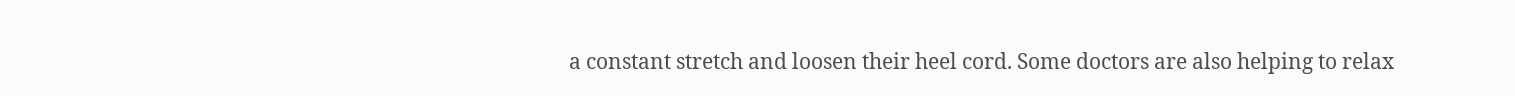a constant stretch and loosen their heel cord. Some doctors are also helping to relax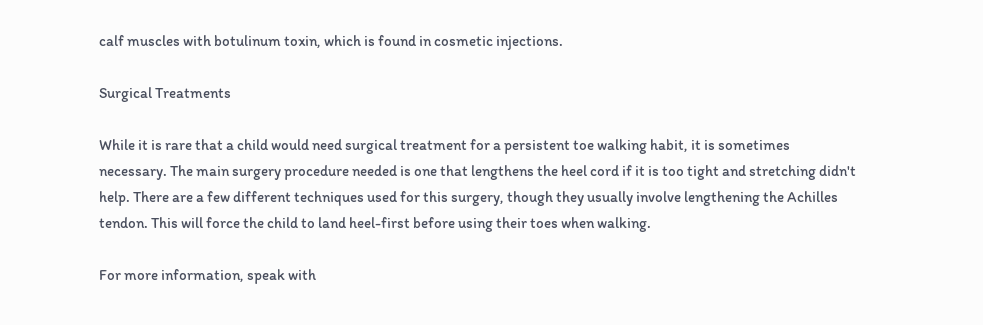calf muscles with botulinum toxin, which is found in cosmetic injections.

Surgical Treatments

While it is rare that a child would need surgical treatment for a persistent toe walking habit, it is sometimes necessary. The main surgery procedure needed is one that lengthens the heel cord if it is too tight and stretching didn't help. There are a few different techniques used for this surgery, though they usually involve lengthening the Achilles tendon. This will force the child to land heel-first before using their toes when walking.

For more information, speak with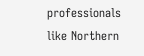professionals like Northern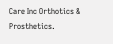Care Inc Orthotics & Prosthetics.